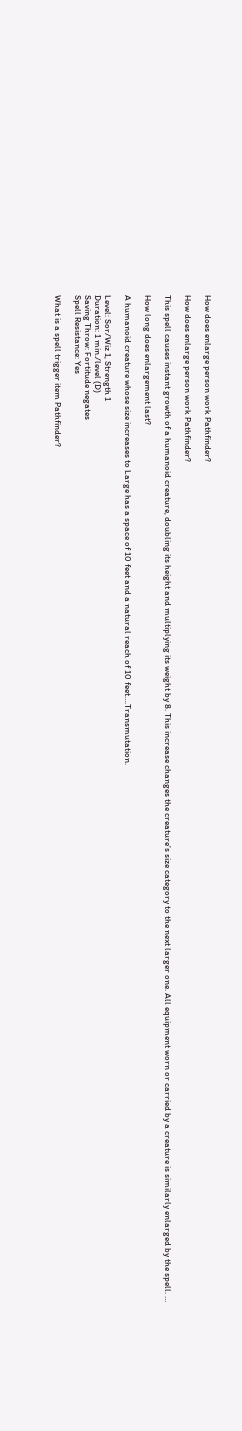How does enlarge person work Pathfinder?

How does enlarge person work Pathfinder?

This spell causes instant growth of a humanoid creature, doubling its height and multiplying its weight by 8. This increase changes the creature’s size category to the next larger one. All equipment worn or carried by a creature is similarly enlarged by the spell. …

How long does enlargement last?

A humanoid creature whose size increases to Large has a space of 10 feet and a natural reach of 10 feet….Transmutation.

Level: Sor/Wiz 1, Strength 1
Duration: 1 min./level (D)
Saving Throw: Fortitude negates
Spell Resistance: Yes

What is a spell trigger item Pathfinder?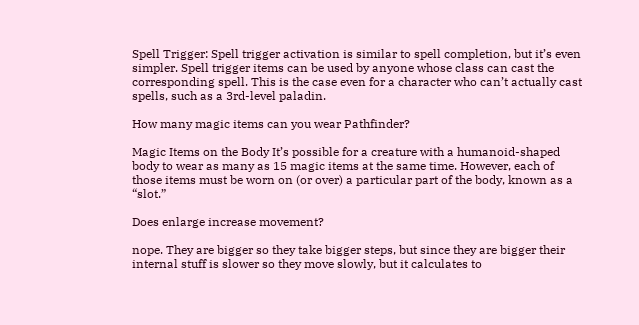Spell Trigger: Spell trigger activation is similar to spell completion, but it’s even simpler. Spell trigger items can be used by anyone whose class can cast the corresponding spell. This is the case even for a character who can’t actually cast spells, such as a 3rd-level paladin.

How many magic items can you wear Pathfinder?

Magic Items on the Body It’s possible for a creature with a humanoid-shaped body to wear as many as 15 magic items at the same time. However, each of those items must be worn on (or over) a particular part of the body, known as a “slot.”

Does enlarge increase movement?

nope. They are bigger so they take bigger steps, but since they are bigger their internal stuff is slower so they move slowly, but it calculates to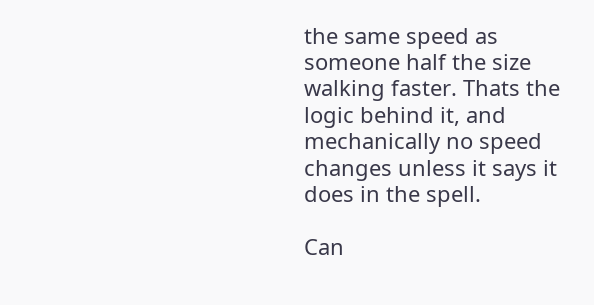the same speed as someone half the size walking faster. Thats the logic behind it, and mechanically no speed changes unless it says it does in the spell.

Can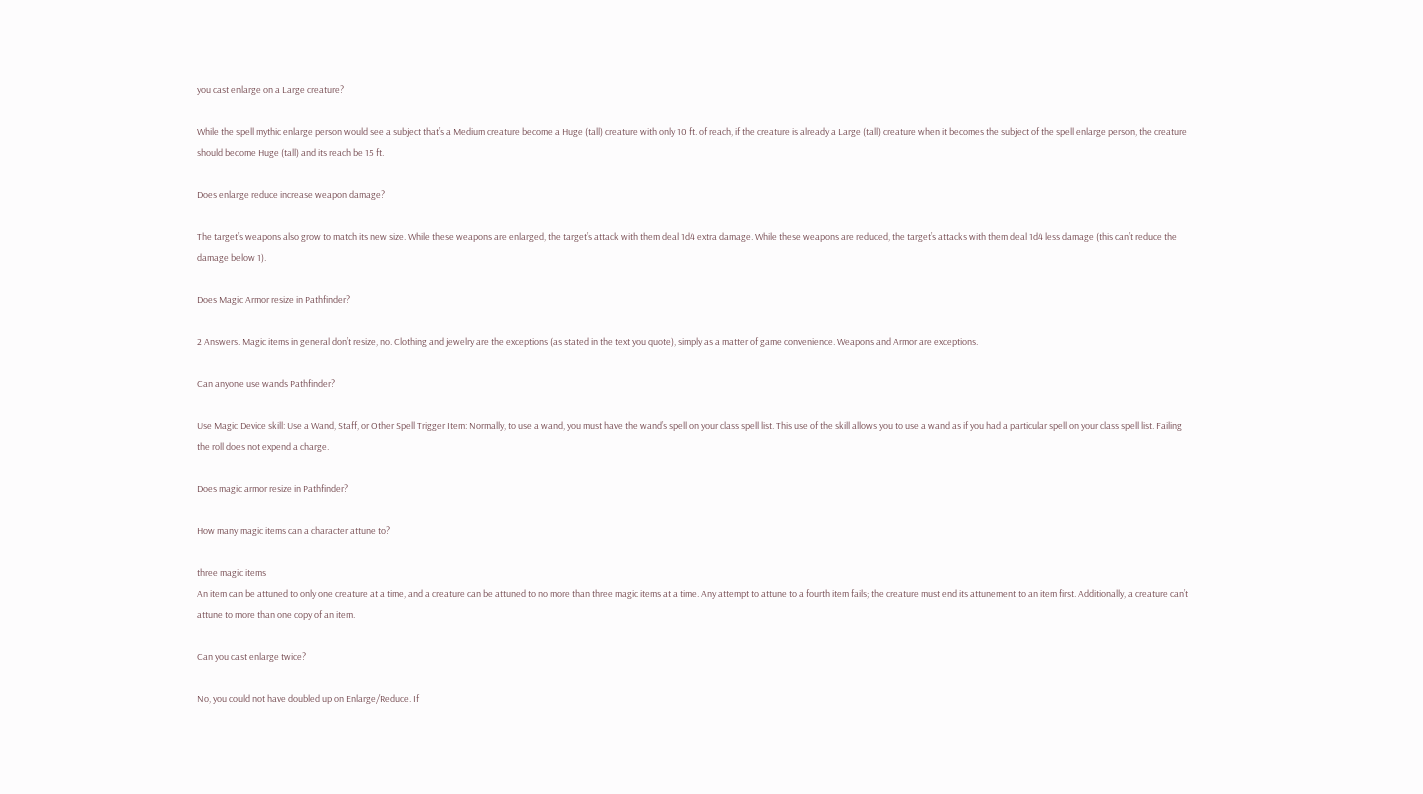you cast enlarge on a Large creature?

While the spell mythic enlarge person would see a subject that’s a Medium creature become a Huge (tall) creature with only 10 ft. of reach, if the creature is already a Large (tall) creature when it becomes the subject of the spell enlarge person, the creature should become Huge (tall) and its reach be 15 ft.

Does enlarge reduce increase weapon damage?

The target’s weapons also grow to match its new size. While these weapons are enlarged, the target’s attack with them deal 1d4 extra damage. While these weapons are reduced, the target’s attacks with them deal 1d4 less damage (this can’t reduce the damage below 1).

Does Magic Armor resize in Pathfinder?

2 Answers. Magic items in general don’t resize, no. Clothing and jewelry are the exceptions (as stated in the text you quote), simply as a matter of game convenience. Weapons and Armor are exceptions.

Can anyone use wands Pathfinder?

Use Magic Device skill: Use a Wand, Staff, or Other Spell Trigger Item: Normally, to use a wand, you must have the wand’s spell on your class spell list. This use of the skill allows you to use a wand as if you had a particular spell on your class spell list. Failing the roll does not expend a charge.

Does magic armor resize in Pathfinder?

How many magic items can a character attune to?

three magic items
An item can be attuned to only one creature at a time, and a creature can be attuned to no more than three magic items at a time. Any attempt to attune to a fourth item fails; the creature must end its attunement to an item first. Additionally, a creature can’t attune to more than one copy of an item.

Can you cast enlarge twice?

No, you could not have doubled up on Enlarge/Reduce. If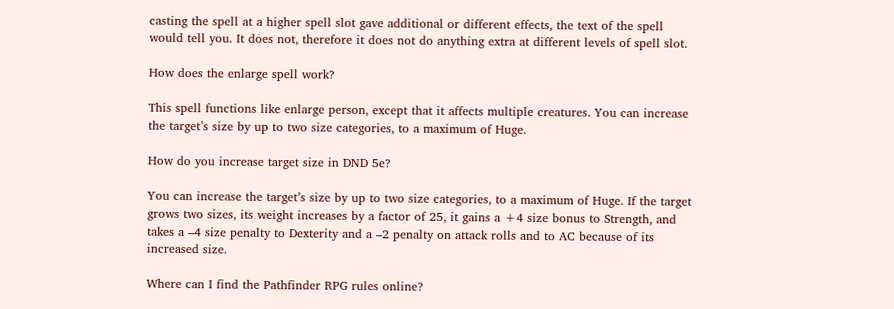casting the spell at a higher spell slot gave additional or different effects, the text of the spell would tell you. It does not, therefore it does not do anything extra at different levels of spell slot.

How does the enlarge spell work?

This spell functions like enlarge person, except that it affects multiple creatures. You can increase the target’s size by up to two size categories, to a maximum of Huge.

How do you increase target size in DND 5e?

You can increase the target’s size by up to two size categories, to a maximum of Huge. If the target grows two sizes, its weight increases by a factor of 25, it gains a +4 size bonus to Strength, and takes a –4 size penalty to Dexterity and a –2 penalty on attack rolls and to AC because of its increased size.

Where can I find the Pathfinder RPG rules online?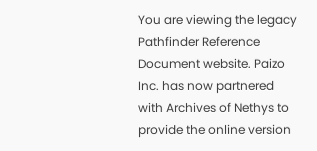You are viewing the legacy Pathfinder Reference Document website. Paizo Inc. has now partnered with Archives of Nethys to provide the online version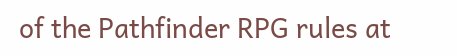of the Pathfinder RPG rules at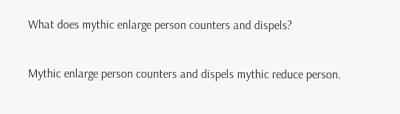What does mythic enlarge person counters and dispels?

Mythic enlarge person counters and dispels mythic reduce person.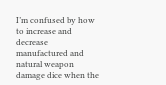I’m confused by how to increase and decrease manufactured and natural weapon damage dice when the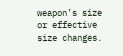weapon’s size or effective size changes.